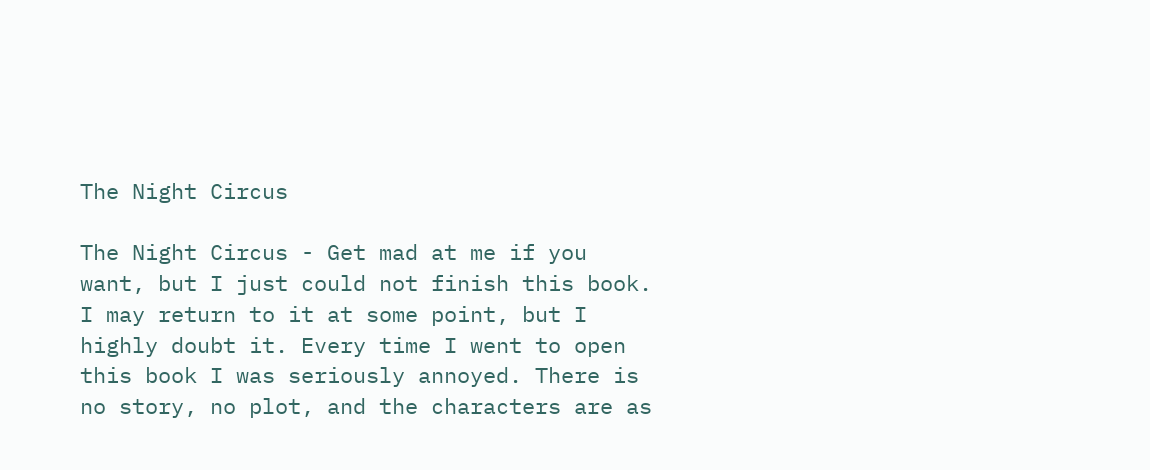The Night Circus

The Night Circus - Get mad at me if you want, but I just could not finish this book. I may return to it at some point, but I highly doubt it. Every time I went to open this book I was seriously annoyed. There is no story, no plot, and the characters are as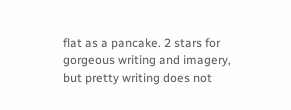flat as a pancake. 2 stars for gorgeous writing and imagery, but pretty writing does not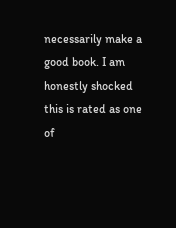necessarily make a good book. I am honestly shocked this is rated as one of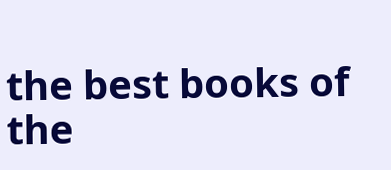the best books of the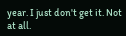year. I just don't get it. Not at all.